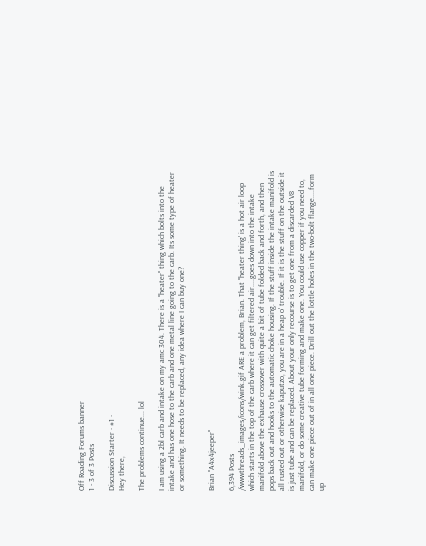Off Roading Forums banner
1 - 3 of 3 Posts

Discussion Starter · #1 ·
Hey there,

The problems continue... lol

I am using a 2bl carb and intake on my amc 304. There is a "heater" thing which bolts into the intake and has one hose to the carb and one metal line going to the carb. Its some type of heater or something. It needs to be replaced, any idea where I can buy one?


Brian "A4x4jeeper"

6,394 Posts
/wwwthreads_images/icons/wink.gif ARE a problem, Brian. That "heater thing' is a hot air loop which starts in the top of the carb where it can get filtered air....goes down into the intake manifold above the exhause crossover with quite a bit of tube folded back and forth, and then pops back out and hooks to the automatic choke housing. If the stuff inside the intake manifold is all rusted out or otherwise kaputzo, you are in a heap o' trouble. If it is the stuff on the outside it is just tube and can be replaced. About your only recourse is to get one from a discarded V8 manifold, or do some creative tube forming and make one. You could use copper if you need to, can make one piece out of in all one piece. Drill out the lottle holes in the two-bolt flange....form up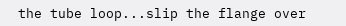the tube loop...slip the flange over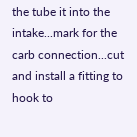the tube it into the intake...mark for the carb connection...cut and install a fitting to hook to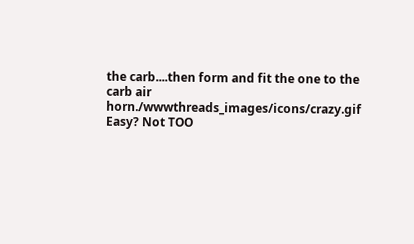the carb....then form and fit the one to the carb air horn./wwwthreads_images/icons/crazy.gif Easy? Not TOO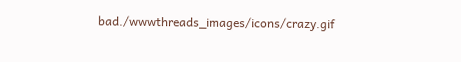bad./wwwthreads_images/icons/crazy.gif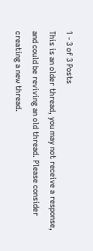1 - 3 of 3 Posts
This is an older thread, you may not receive a response, and could be reviving an old thread. Please consider creating a new thread.